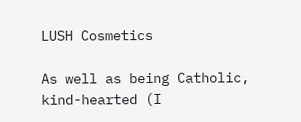LUSH Cosmetics

As well as being Catholic, kind-hearted (I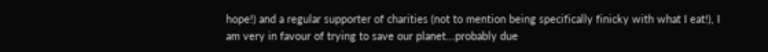hope!) and a regular supporter of charities (not to mention being specifically finicky with what I eat!), I am very in favour of trying to save our planet...probably due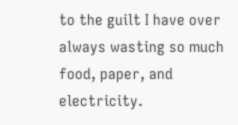to the guilt I have over always wasting so much food, paper, and electricity.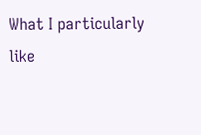What I particularly like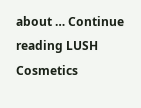about … Continue reading LUSH Cosmetics